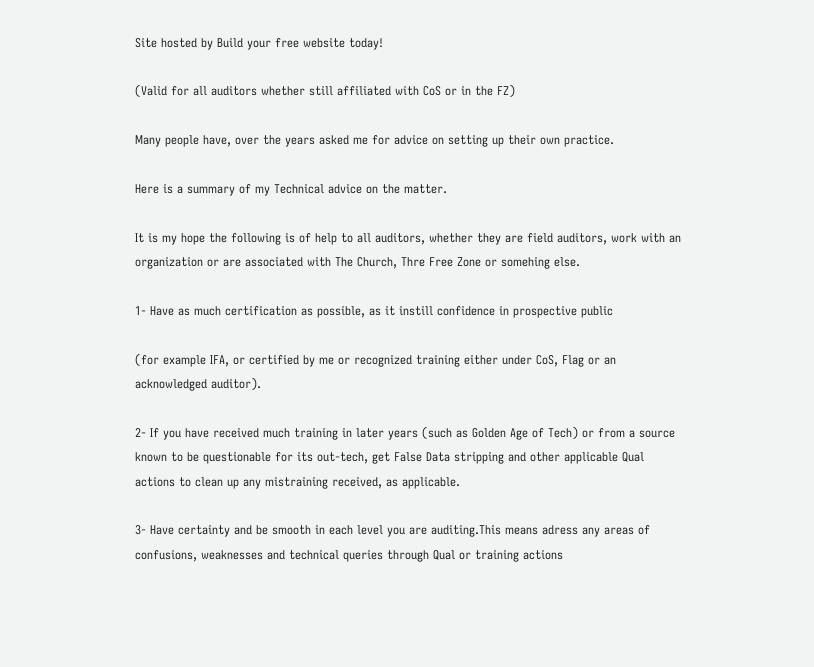Site hosted by Build your free website today!

(Valid for all auditors whether still affiliated with CoS or in the FZ)

Many people have, over the years asked me for advice on setting up their own practice.

Here is a summary of my Technical advice on the matter.

It is my hope the following is of help to all auditors, whether they are field auditors, work with an organization or are associated with The Church, Thre Free Zone or somehing else.

1- Have as much certification as possible, as it instill confidence in prospective public

(for example IFA, or certified by me or recognized training either under CoS, Flag or an acknowledged auditor).

2- If you have received much training in later years (such as Golden Age of Tech) or from a source known to be questionable for its out-tech, get False Data stripping and other applicable Qual actions to clean up any mistraining received, as applicable.

3- Have certainty and be smooth in each level you are auditing.This means adress any areas of confusions, weaknesses and technical queries through Qual or training actions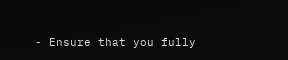- Ensure that you fully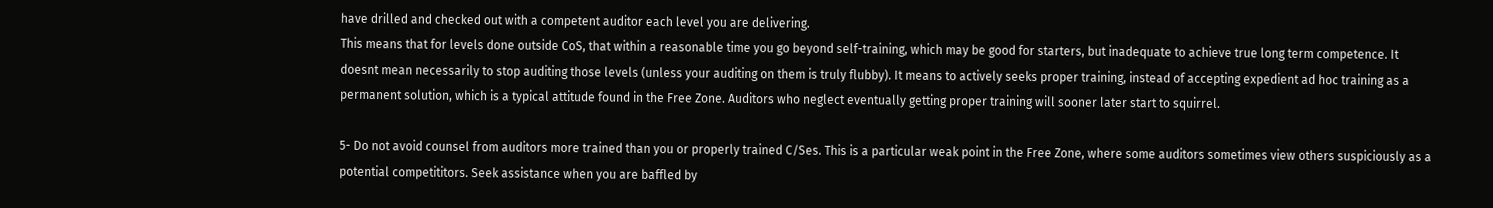have drilled and checked out with a competent auditor each level you are delivering.
This means that for levels done outside CoS, that within a reasonable time you go beyond self-training, which may be good for starters, but inadequate to achieve true long term competence. It doesnt mean necessarily to stop auditing those levels (unless your auditing on them is truly flubby). It means to actively seeks proper training, instead of accepting expedient ad hoc training as a permanent solution, which is a typical attitude found in the Free Zone. Auditors who neglect eventually getting proper training will sooner later start to squirrel.

5- Do not avoid counsel from auditors more trained than you or properly trained C/Ses. This is a particular weak point in the Free Zone, where some auditors sometimes view others suspiciously as a potential competititors. Seek assistance when you are baffled by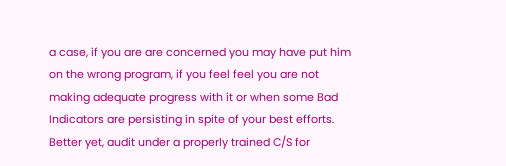a case, if you are are concerned you may have put him on the wrong program, if you feel feel you are not making adequate progress with it or when some Bad Indicators are persisting in spite of your best efforts. Better yet, audit under a properly trained C/S for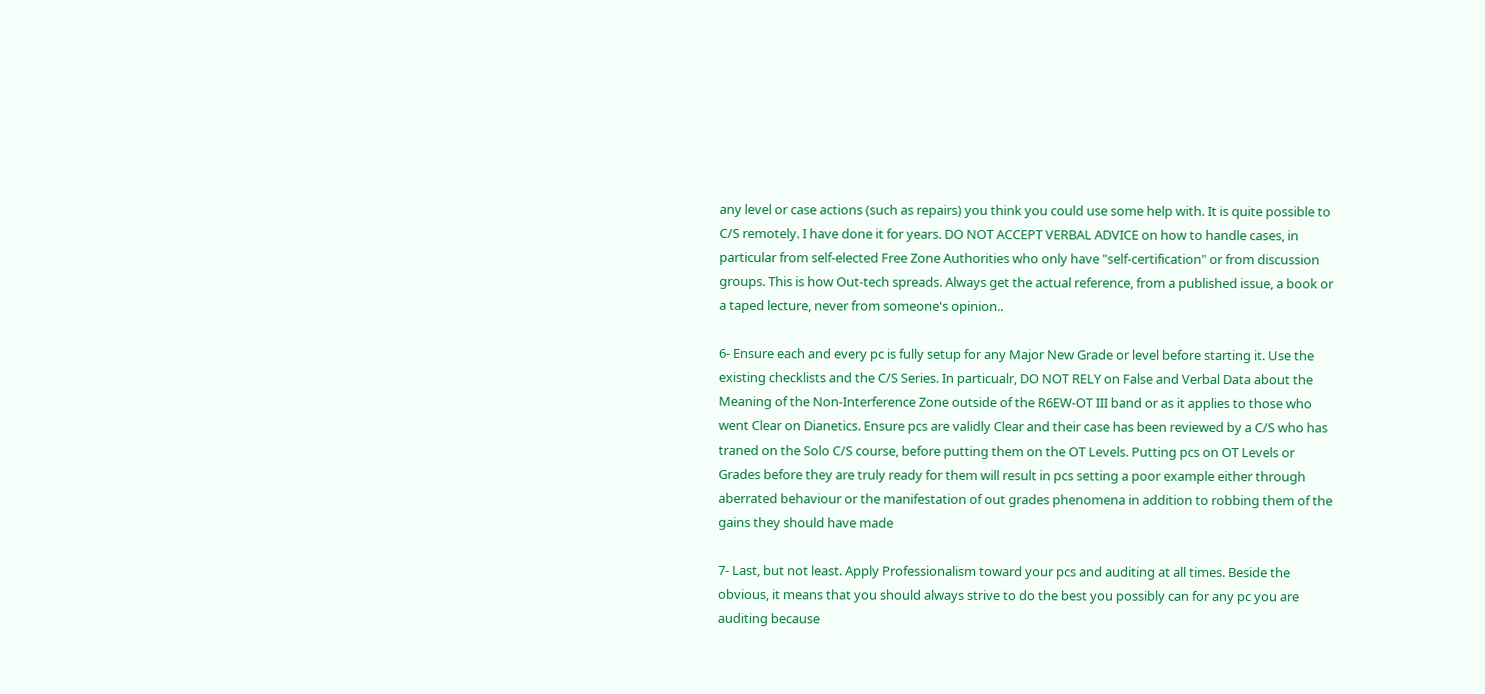any level or case actions (such as repairs) you think you could use some help with. It is quite possible to C/S remotely. I have done it for years. DO NOT ACCEPT VERBAL ADVICE on how to handle cases, in particular from self-elected Free Zone Authorities who only have "self-certification" or from discussion groups. This is how Out-tech spreads. Always get the actual reference, from a published issue, a book or a taped lecture, never from someone's opinion..

6- Ensure each and every pc is fully setup for any Major New Grade or level before starting it. Use the existing checklists and the C/S Series. In particualr, DO NOT RELY on False and Verbal Data about the Meaning of the Non-Interference Zone outside of the R6EW-OT III band or as it applies to those who went Clear on Dianetics. Ensure pcs are validly Clear and their case has been reviewed by a C/S who has traned on the Solo C/S course, before putting them on the OT Levels. Putting pcs on OT Levels or Grades before they are truly ready for them will result in pcs setting a poor example either through aberrated behaviour or the manifestation of out grades phenomena in addition to robbing them of the gains they should have made

7- Last, but not least. Apply Professionalism toward your pcs and auditing at all times. Beside the obvious, it means that you should always strive to do the best you possibly can for any pc you are auditing because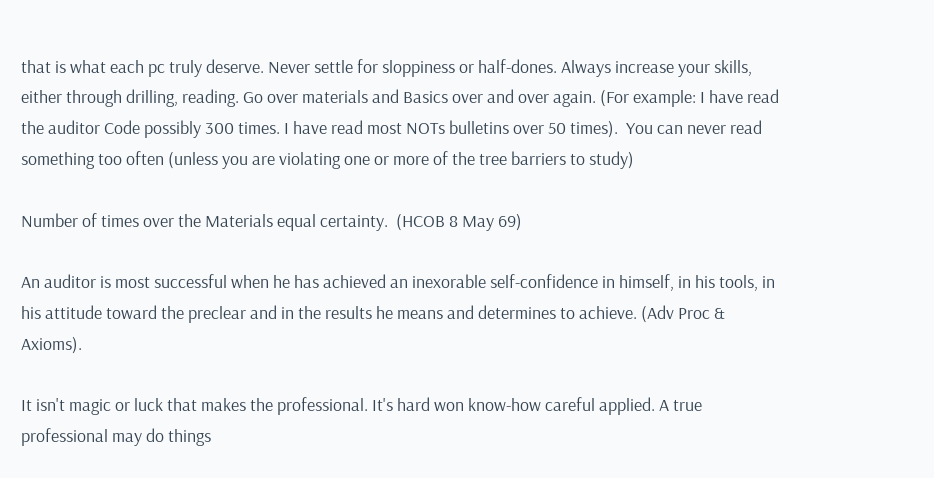that is what each pc truly deserve. Never settle for sloppiness or half-dones. Always increase your skills, either through drilling, reading. Go over materials and Basics over and over again. (For example: I have read the auditor Code possibly 300 times. I have read most NOTs bulletins over 50 times).  You can never read something too often (unless you are violating one or more of the tree barriers to study)

Number of times over the Materials equal certainty.  (HCOB 8 May 69)

An auditor is most successful when he has achieved an inexorable self-confidence in himself, in his tools, in his attitude toward the preclear and in the results he means and determines to achieve. (Adv Proc & Axioms).

It isn't magic or luck that makes the professional. It's hard won know-how careful applied. A true professional may do things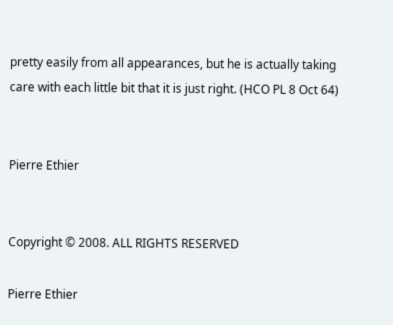pretty easily from all appearances, but he is actually taking care with each little bit that it is just right. (HCO PL 8 Oct 64)


Pierre Ethier


Copyright © 2008. ALL RIGHTS RESERVED

Pierre Ethier